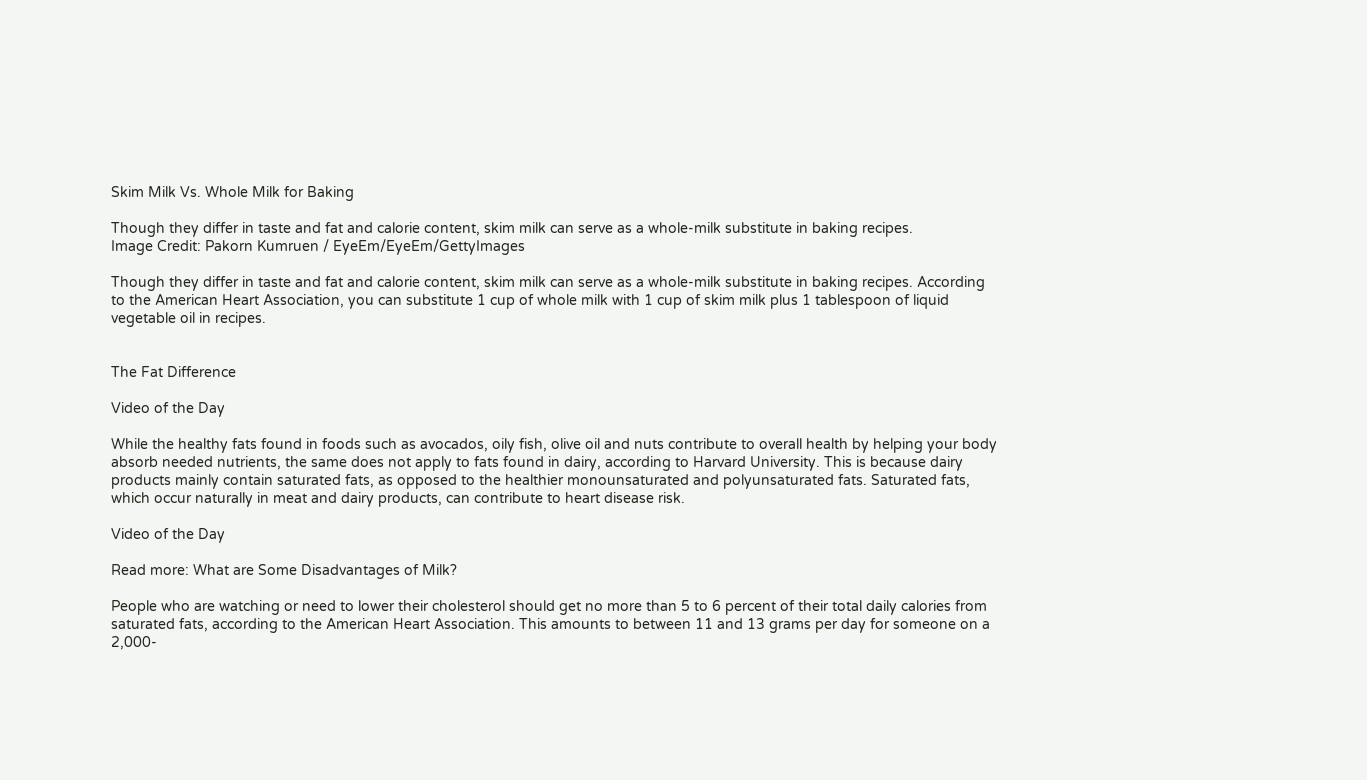Skim Milk Vs. Whole Milk for Baking

Though they differ in taste and fat and calorie content, skim milk can serve as a whole-milk substitute in baking recipes.
Image Credit: Pakorn Kumruen / EyeEm/EyeEm/GettyImages

Though they differ in taste and fat and calorie content, skim milk can serve as a whole-milk substitute in baking recipes. According to the American Heart Association, you can substitute 1 cup of whole milk with 1 cup of skim milk plus 1 tablespoon of liquid vegetable oil in recipes.


The Fat Difference

Video of the Day

While the healthy fats found in foods such as avocados, oily fish, olive oil and nuts contribute to overall health by helping your body absorb needed nutrients, the same does not apply to fats found in dairy, according to Harvard University. This is because dairy products mainly contain saturated fats, as opposed to the healthier monounsaturated and polyunsaturated fats. Saturated fats, which occur naturally in meat and dairy products, can contribute to heart disease risk.

Video of the Day

Read more: What are Some Disadvantages of Milk?

People who are watching or need to lower their cholesterol should get no more than 5 to 6 percent of their total daily calories from saturated fats, according to the American Heart Association. This amounts to between 11 and 13 grams per day for someone on a 2,000-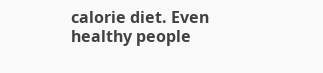calorie diet. Even healthy people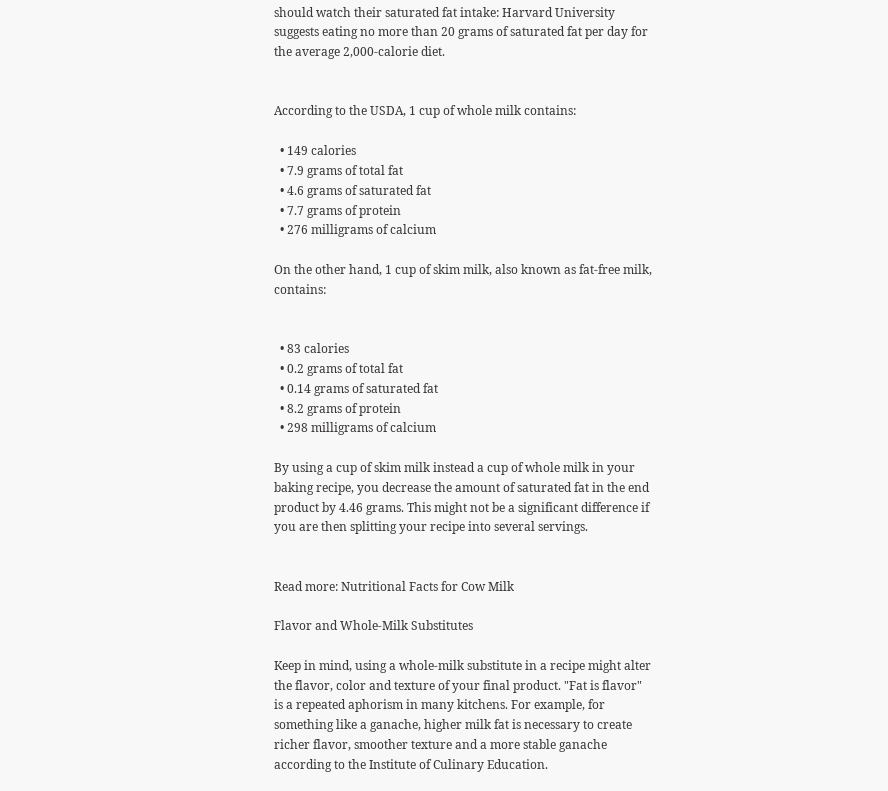should watch their saturated fat intake: Harvard University suggests eating no more than 20 grams of saturated fat per day for the average 2,000-calorie diet.


According to the USDA, 1 cup of whole milk contains:

  • 149 calories
  • 7.9 grams of total fat
  • 4.6 grams of saturated fat
  • 7.7 grams of protein
  • 276 milligrams of calcium

On the other hand, 1 cup of skim milk, also known as fat-free milk, contains:


  • 83 calories
  • 0.2 grams of total fat
  • 0.14 grams of saturated fat
  • 8.2 grams of protein
  • 298 milligrams of calcium

By using a cup of skim milk instead a cup of whole milk in your baking recipe, you decrease the amount of saturated fat in the end product by 4.46 grams. This might not be a significant difference if you are then splitting your recipe into several servings.


Read more: Nutritional Facts for Cow Milk

Flavor and Whole-Milk Substitutes

Keep in mind, using a whole-milk substitute in a recipe might alter the flavor, color and texture of your final product. "Fat is flavor" is a repeated aphorism in many kitchens. For example, for something like a ganache, higher milk fat is necessary to create richer flavor, smoother texture and a more stable ganache according to the Institute of Culinary Education.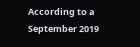According to a September 2019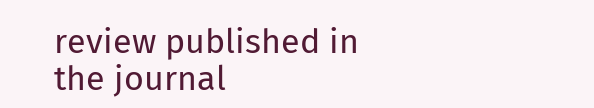review published in the journal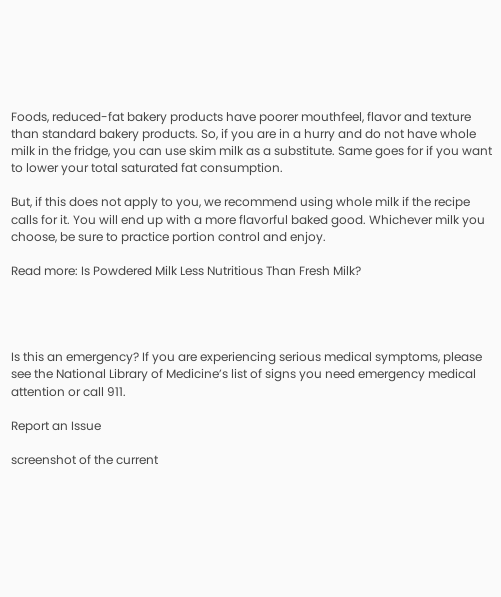Foods, reduced-fat bakery products have poorer mouthfeel, flavor and texture than standard bakery products. So, if you are in a hurry and do not have whole milk in the fridge, you can use skim milk as a substitute. Same goes for if you want to lower your total saturated fat consumption.

But, if this does not apply to you, we recommend using whole milk if the recipe calls for it. You will end up with a more flavorful baked good. Whichever milk you choose, be sure to practice portion control and enjoy.

Read more: Is Powdered Milk Less Nutritious Than Fresh Milk?




Is this an emergency? If you are experiencing serious medical symptoms, please see the National Library of Medicine’s list of signs you need emergency medical attention or call 911.

Report an Issue

screenshot of the current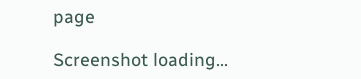page

Screenshot loading...